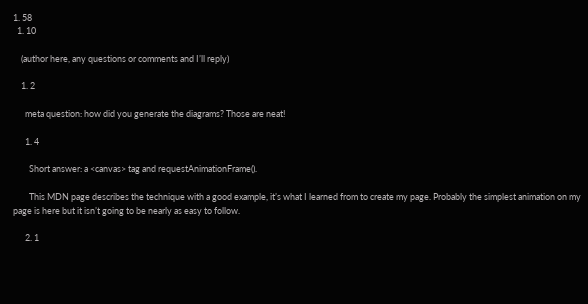1. 58
  1. 10

    (author here, any questions or comments and I’ll reply)

    1. 2

      meta question: how did you generate the diagrams? Those are neat!

      1. 4

        Short answer: a <canvas> tag and requestAnimationFrame().

        This MDN page describes the technique with a good example, it’s what I learned from to create my page. Probably the simplest animation on my page is here but it isn’t going to be nearly as easy to follow.

      2. 1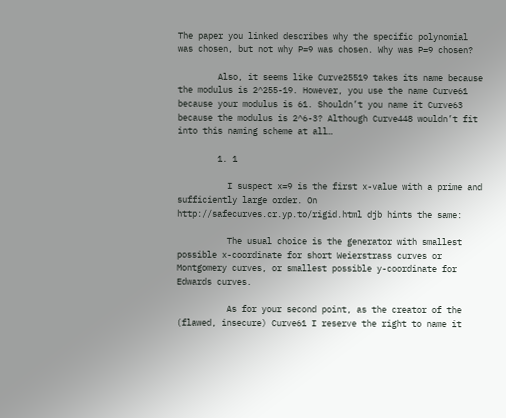The paper you linked describes why the specific polynomial was chosen, but not why P=9 was chosen. Why was P=9 chosen?

        Also, it seems like Curve25519 takes its name because the modulus is 2^255-19. However, you use the name Curve61 because your modulus is 61. Shouldn’t you name it Curve63 because the modulus is 2^6-3? Although Curve448 wouldn’t fit into this naming scheme at all…

        1. 1

          I suspect x=9 is the first x-value with a prime and sufficiently large order. On http://safecurves.cr.yp.to/rigid.html djb hints the same:

          The usual choice is the generator with smallest possible x-coordinate for short Weierstrass curves or Montgomery curves, or smallest possible y-coordinate for Edwards curves.

          As for your second point, as the creator of the (flawed, insecure) Curve61 I reserve the right to name it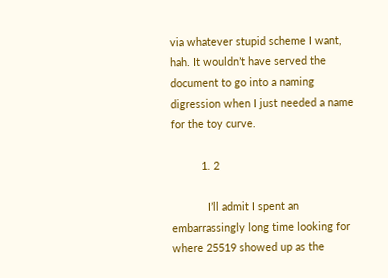via whatever stupid scheme I want, hah. It wouldn’t have served the document to go into a naming digression when I just needed a name for the toy curve.

          1. 2

            I’ll admit I spent an embarrassingly long time looking for where 25519 showed up as the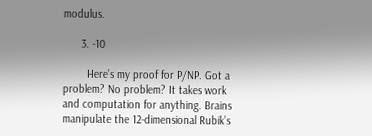modulus.

      3. -10

        Here’s my proof for P/NP. Got a problem? No problem? It takes work and computation for anything. Brains manipulate the 12-dimensional Rubik’s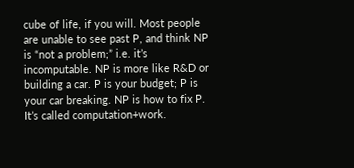cube of life, if you will. Most people are unable to see past P, and think NP is “not a problem;” i.e. it’s incomputable. NP is more like R&D or building a car. P is your budget; P is your car breaking. NP is how to fix P. It’s called computation+work.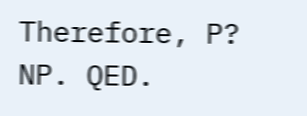Therefore, P? NP. QED.